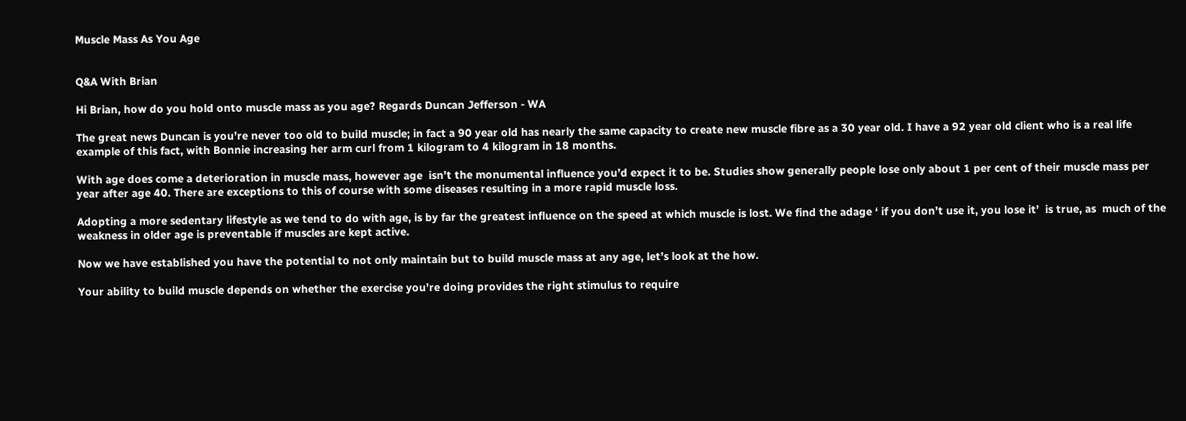Muscle Mass As You Age


Q&A With Brian

Hi Brian, how do you hold onto muscle mass as you age? Regards Duncan Jefferson - WA

The great news Duncan is you’re never too old to build muscle; in fact a 90 year old has nearly the same capacity to create new muscle fibre as a 30 year old. I have a 92 year old client who is a real life example of this fact, with Bonnie increasing her arm curl from 1 kilogram to 4 kilogram in 18 months.

With age does come a deterioration in muscle mass, however age  isn’t the monumental influence you’d expect it to be. Studies show generally people lose only about 1 per cent of their muscle mass per year after age 40. There are exceptions to this of course with some diseases resulting in a more rapid muscle loss.

Adopting a more sedentary lifestyle as we tend to do with age, is by far the greatest influence on the speed at which muscle is lost. We find the adage ‘ if you don’t use it, you lose it’  is true, as  much of the weakness in older age is preventable if muscles are kept active.

Now we have established you have the potential to not only maintain but to build muscle mass at any age, let’s look at the how.

Your ability to build muscle depends on whether the exercise you’re doing provides the right stimulus to require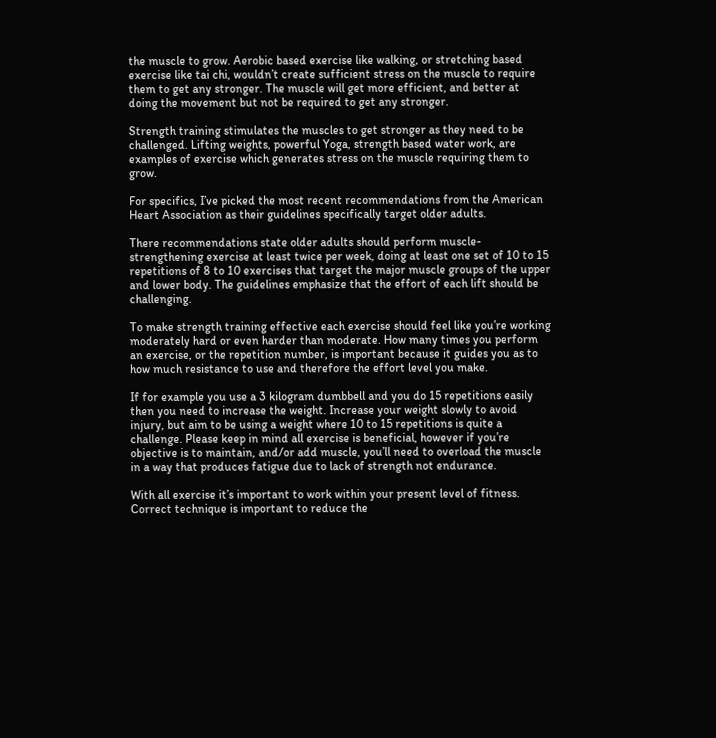the muscle to grow. Aerobic based exercise like walking, or stretching based exercise like tai chi, wouldn’t create sufficient stress on the muscle to require them to get any stronger. The muscle will get more efficient, and better at  doing the movement but not be required to get any stronger.

Strength training stimulates the muscles to get stronger as they need to be challenged. Lifting weights, powerful Yoga, strength based water work, are examples of exercise which generates stress on the muscle requiring them to grow.

For specifics, I’ve picked the most recent recommendations from the American Heart Association as their guidelines specifically target older adults.

There recommendations state older adults should perform muscle-strengthening exercise at least twice per week, doing at least one set of 10 to 15 repetitions of 8 to 10 exercises that target the major muscle groups of the upper and lower body. The guidelines emphasize that the effort of each lift should be challenging.

To make strength training effective each exercise should feel like you’re working moderately hard or even harder than moderate. How many times you perform an exercise, or the repetition number, is important because it guides you as to how much resistance to use and therefore the effort level you make.

If for example you use a 3 kilogram dumbbell and you do 15 repetitions easily then you need to increase the weight. Increase your weight slowly to avoid injury, but aim to be using a weight where 10 to 15 repetitions is quite a challenge. Please keep in mind all exercise is beneficial, however if you’re objective is to maintain, and/or add muscle, you’ll need to overload the muscle in a way that produces fatigue due to lack of strength not endurance.

With all exercise it’s important to work within your present level of fitness. Correct technique is important to reduce the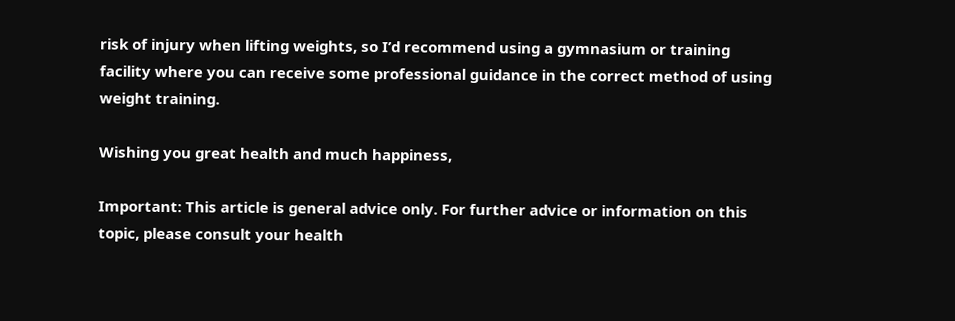risk of injury when lifting weights, so I’d recommend using a gymnasium or training facility where you can receive some professional guidance in the correct method of using weight training.

Wishing you great health and much happiness,

Important: This article is general advice only. For further advice or information on this topic, please consult your health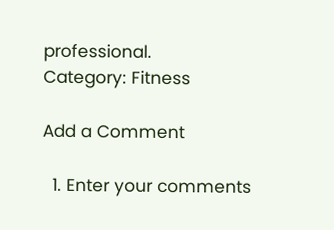professional.
Category: Fitness

Add a Comment

  1. Enter your comments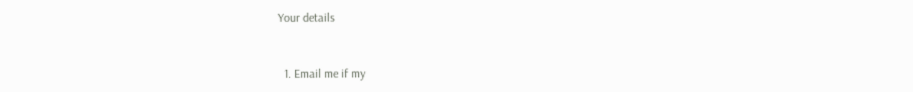Your details


  1. Email me if my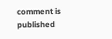comment is published